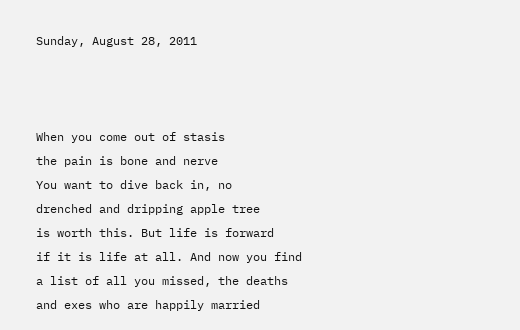Sunday, August 28, 2011



When you come out of stasis
the pain is bone and nerve
You want to dive back in, no
drenched and dripping apple tree
is worth this. But life is forward
if it is life at all. And now you find
a list of all you missed, the deaths
and exes who are happily married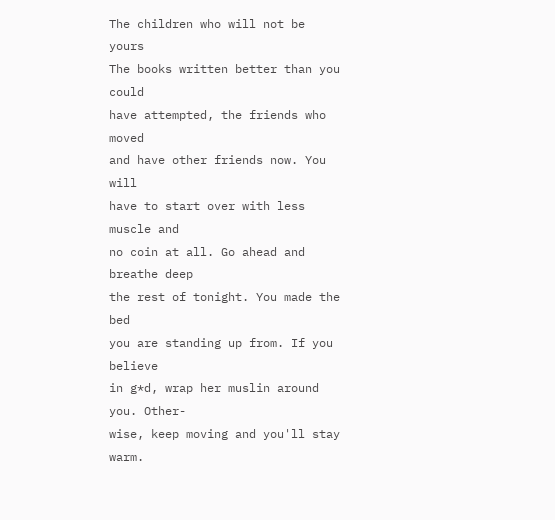The children who will not be yours
The books written better than you could
have attempted, the friends who moved
and have other friends now. You will
have to start over with less muscle and
no coin at all. Go ahead and breathe deep
the rest of tonight. You made the bed
you are standing up from. If you believe
in g*d, wrap her muslin around you. Other-
wise, keep moving and you'll stay warm.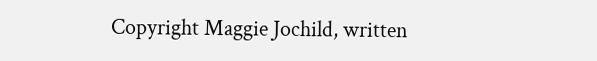Copyright Maggie Jochild, written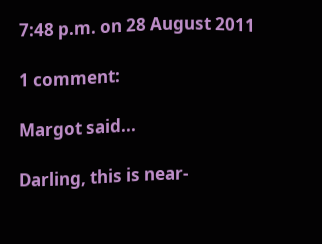7:48 p.m. on 28 August 2011

1 comment:

Margot said...

Darling, this is near-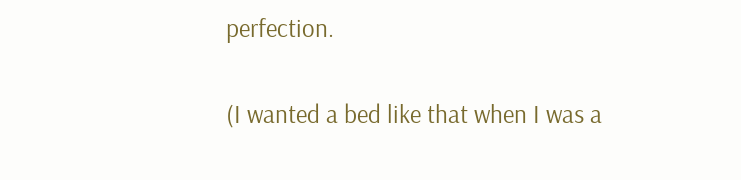perfection.

(I wanted a bed like that when I was a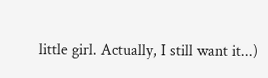little girl. Actually, I still want it...)